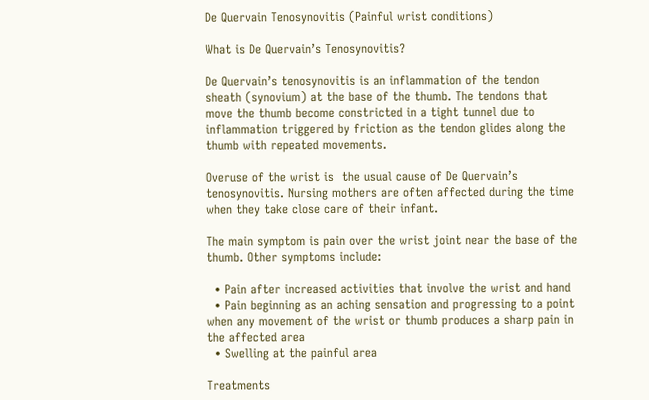De Quervain Tenosynovitis (Painful wrist conditions)

What is De Quervain’s Tenosynovitis?

De Quervain’s tenosynovitis is an inflammation of the tendon sheath (synovium) at the base of the thumb. The tendons that move the thumb become constricted in a tight tunnel due to inflammation triggered by friction as the tendon glides along the thumb with repeated movements.

Overuse of the wrist is  the usual cause of De Quervain’s tenosynovitis. Nursing mothers are often affected during the time when they take close care of their infant.

The main symptom is pain over the wrist joint near the base of the thumb. Other symptoms include:

  • Pain after increased activities that involve the wrist and hand
  • Pain beginning as an aching sensation and progressing to a point when any movement of the wrist or thumb produces a sharp pain in the affected area
  • Swelling at the painful area

Treatments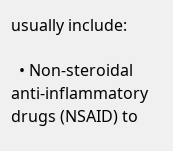usually include:

  • Non-steroidal anti-inflammatory drugs (NSAID) to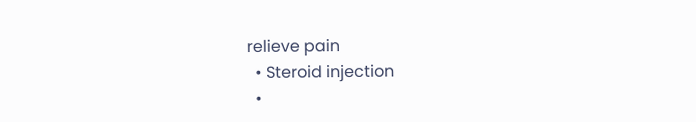relieve pain
  • Steroid injection
  •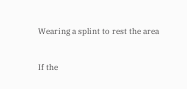Wearing a splint to rest the area

If the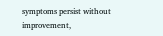symptoms persist without improvement,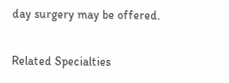day surgery may be offered.

Related Specialties